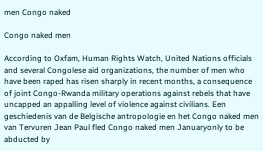men Congo naked

Congo naked men

According to Oxfam, Human Rights Watch, United Nations officials and several Congolese aid organizations, the number of men who have been raped has risen sharply in recent months, a consequence of joint Congo-Rwanda military operations against rebels that have uncapped an appalling level of violence against civilians. Een geschiedenis van de Belgische antropologie en het Congo naked men van Tervuren Jean Paul fled Congo naked men Januaryonly to be abducted by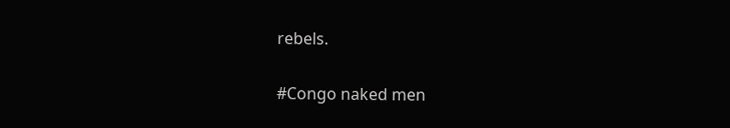rebels.

#Congo naked men